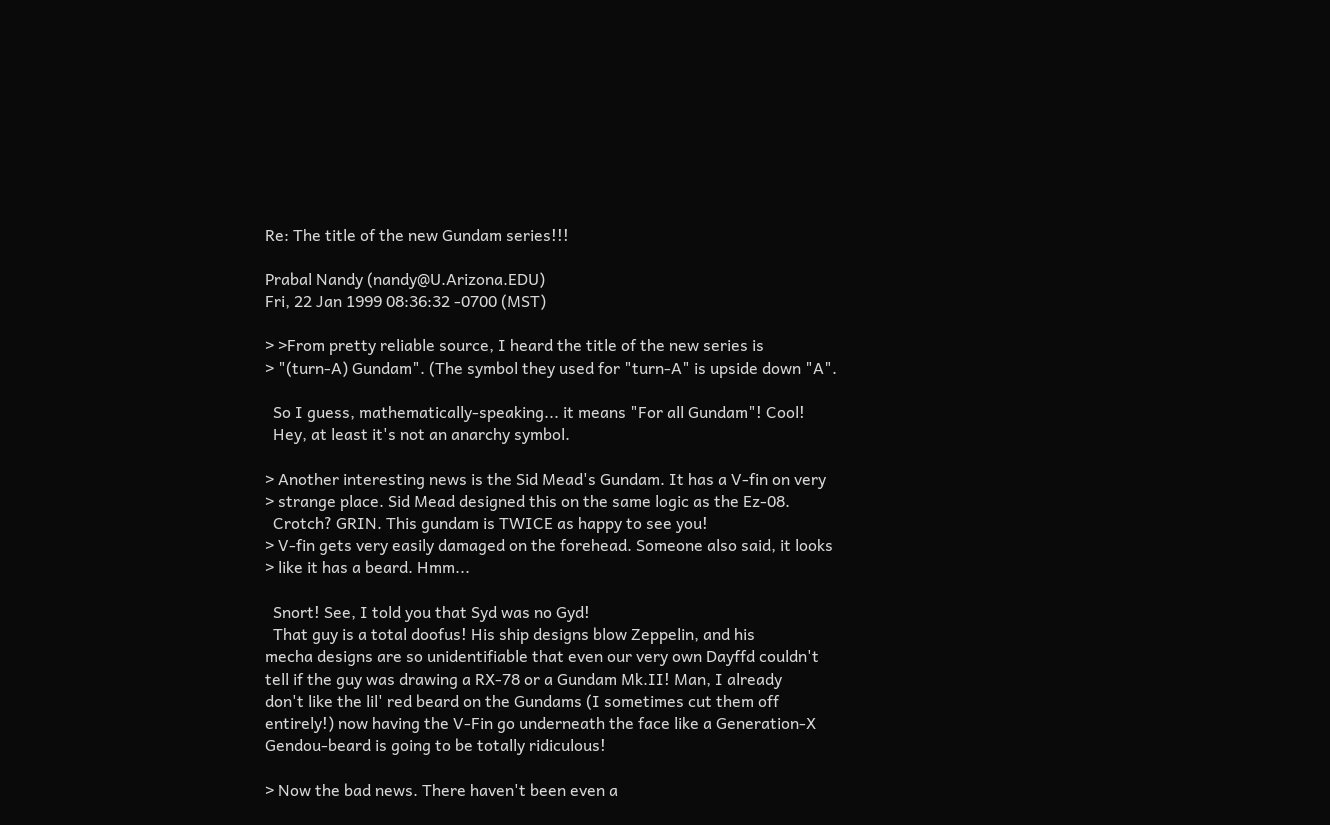Re: The title of the new Gundam series!!!

Prabal Nandy (nandy@U.Arizona.EDU)
Fri, 22 Jan 1999 08:36:32 -0700 (MST)

> >From pretty reliable source, I heard the title of the new series is
> "(turn-A) Gundam". (The symbol they used for "turn-A" is upside down "A".

  So I guess, mathematically-speaking... it means "For all Gundam"! Cool!
  Hey, at least it's not an anarchy symbol.

> Another interesting news is the Sid Mead's Gundam. It has a V-fin on very
> strange place. Sid Mead designed this on the same logic as the Ez-08.
  Crotch? GRIN. This gundam is TWICE as happy to see you!
> V-fin gets very easily damaged on the forehead. Someone also said, it looks
> like it has a beard. Hmm...

  Snort! See, I told you that Syd was no Gyd!
  That guy is a total doofus! His ship designs blow Zeppelin, and his
mecha designs are so unidentifiable that even our very own Dayffd couldn't
tell if the guy was drawing a RX-78 or a Gundam Mk.II! Man, I already
don't like the lil' red beard on the Gundams (I sometimes cut them off
entirely!) now having the V-Fin go underneath the face like a Generation-X
Gendou-beard is going to be totally ridiculous!

> Now the bad news. There haven't been even a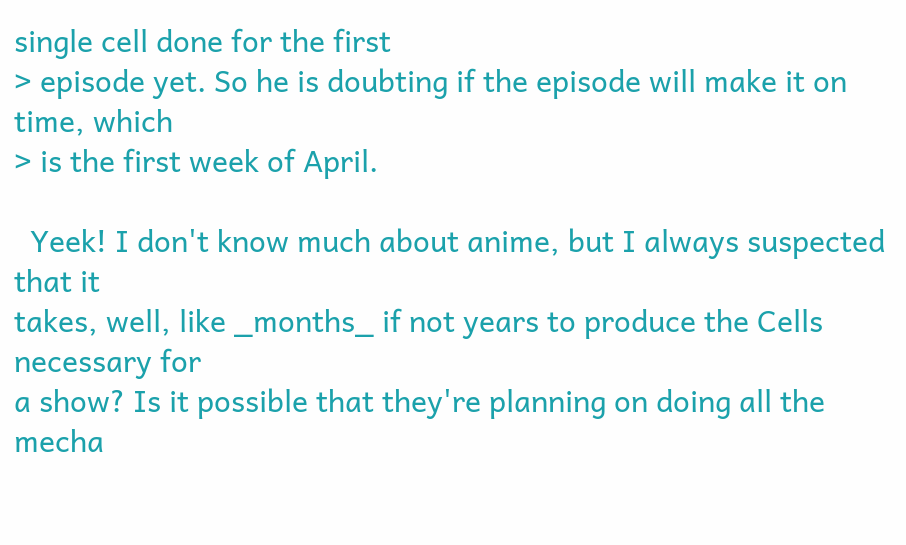single cell done for the first
> episode yet. So he is doubting if the episode will make it on time, which
> is the first week of April.

  Yeek! I don't know much about anime, but I always suspected that it
takes, well, like _months_ if not years to produce the Cells necessary for
a show? Is it possible that they're planning on doing all the mecha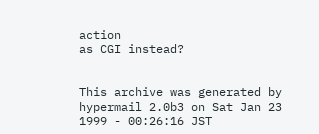action
as CGI instead?


This archive was generated by hypermail 2.0b3 on Sat Jan 23 1999 - 00:26:16 JST